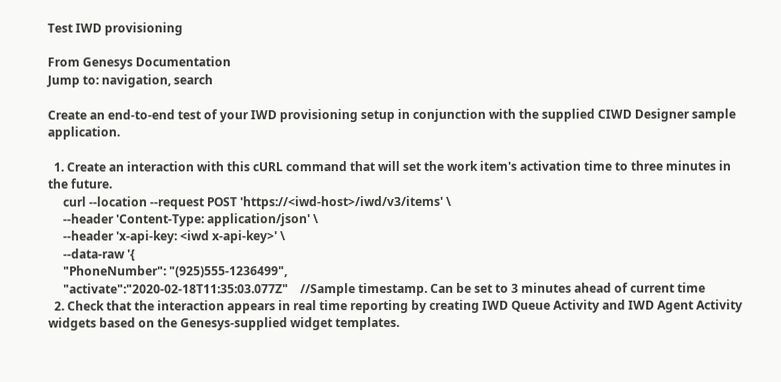Test IWD provisioning

From Genesys Documentation
Jump to: navigation, search

Create an end-to-end test of your IWD provisioning setup in conjunction with the supplied CIWD Designer sample application.

  1. Create an interaction with this cURL command that will set the work item's activation time to three minutes in the future.
     curl --location --request POST 'https://<iwd-host>/iwd/v3/items' \
     --header 'Content-Type: application/json' \
     --header 'x-api-key: <iwd x-api-key>' \
     --data-raw '{
     "PhoneNumber": "(925)555-1236499",
     "activate":"2020-02-18T11:35:03.077Z"    //Sample timestamp. Can be set to 3 minutes ahead of current time
  2. Check that the interaction appears in real time reporting by creating IWD Queue Activity and IWD Agent Activity widgets based on the Genesys-supplied widget templates.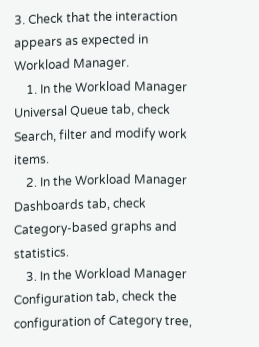3. Check that the interaction appears as expected in Workload Manager.
    1. In the Workload Manager Universal Queue tab, check Search, filter and modify work items.
    2. In the Workload Manager Dashboards tab, check Category-based graphs and statistics.
    3. In the Workload Manager Configuration tab, check the configuration of Category tree,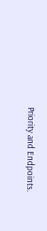Priority and Endpoints.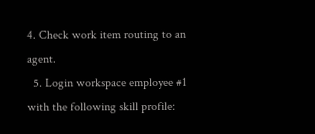4. Check work item routing to an agent.
  5. Login workspace employee #1 with the following skill profile: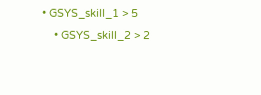• GSYS_skill_1 > 5
    • GSYS_skill_2 > 2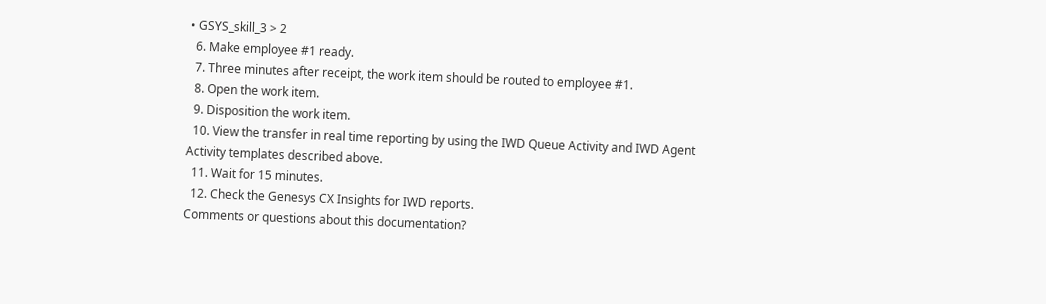• GSYS_skill_3 > 2
  6. Make employee #1 ready.
  7. Three minutes after receipt, the work item should be routed to employee #1.
  8. Open the work item.
  9. Disposition the work item.
  10. View the transfer in real time reporting by using the IWD Queue Activity and IWD Agent Activity templates described above.
  11. Wait for 15 minutes.
  12. Check the Genesys CX Insights for IWD reports.
Comments or questions about this documentation?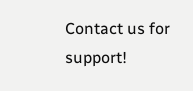Contact us for support!